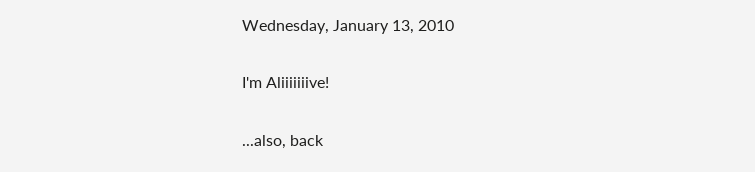Wednesday, January 13, 2010

I'm Aliiiiiiive!

...also, back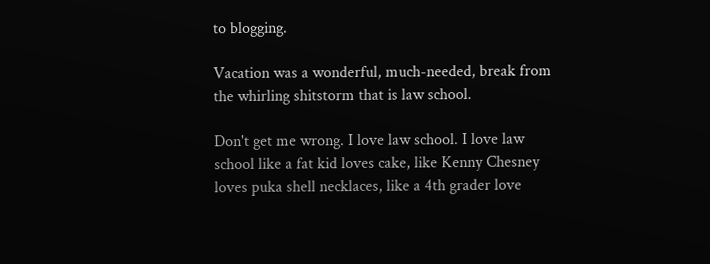to blogging.

Vacation was a wonderful, much-needed, break from the whirling shitstorm that is law school.

Don't get me wrong. I love law school. I love law school like a fat kid loves cake, like Kenny Chesney loves puka shell necklaces, like a 4th grader love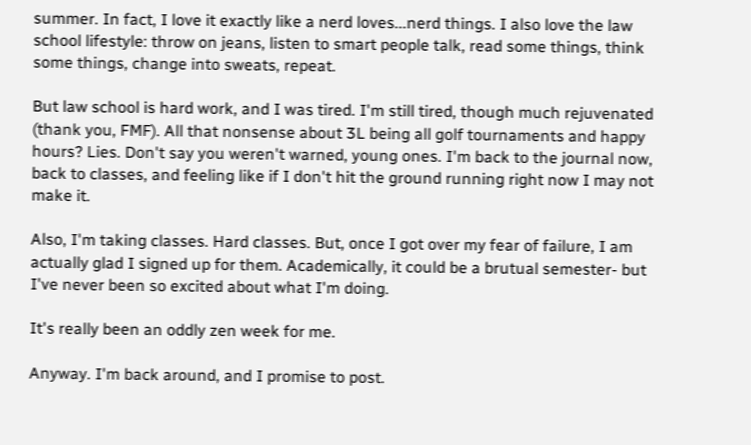summer. In fact, I love it exactly like a nerd loves...nerd things. I also love the law school lifestyle: throw on jeans, listen to smart people talk, read some things, think some things, change into sweats, repeat.

But law school is hard work, and I was tired. I'm still tired, though much rejuvenated (thank you, FMF). All that nonsense about 3L being all golf tournaments and happy hours? Lies. Don't say you weren't warned, young ones. I'm back to the journal now, back to classes, and feeling like if I don't hit the ground running right now I may not make it.

Also, I'm taking classes. Hard classes. But, once I got over my fear of failure, I am actually glad I signed up for them. Academically, it could be a brutual semester- but I've never been so excited about what I'm doing.

It's really been an oddly zen week for me.

Anyway. I'm back around, and I promise to post.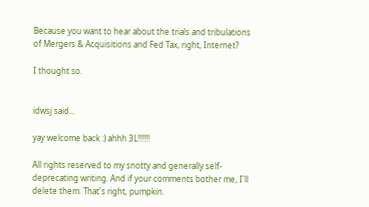Because you want to hear about the trials and tribulations of Mergers & Acquisitions and Fed Tax, right, Internet?

I thought so.


idwsj said...

yay welcome back :) ahhh 3L!!!!!!

All rights reserved to my snotty and generally self-deprecating writing. And if your comments bother me, I'll delete them. That's right, pumpkin.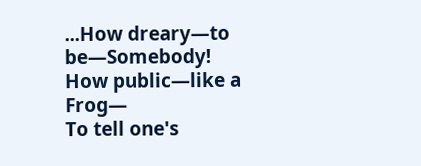...How dreary—to be—Somebody!
How public—like a Frog—
To tell one's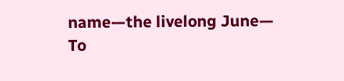name—the livelong June—
To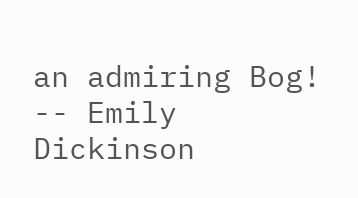an admiring Bog!
-- Emily Dickinson